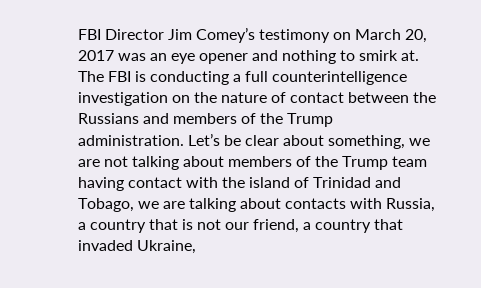FBI Director Jim Comey’s testimony on March 20, 2017 was an eye opener and nothing to smirk at. The FBI is conducting a full counterintelligence investigation on the nature of contact between the Russians and members of the Trump administration. Let’s be clear about something, we are not talking about members of the Trump team having contact with the island of Trinidad and Tobago, we are talking about contacts with Russia, a country that is not our friend, a country that invaded Ukraine,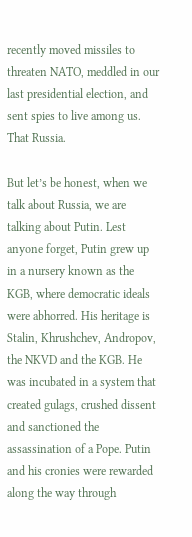recently moved missiles to threaten NATO, meddled in our last presidential election, and sent spies to live among us. That Russia.

But let’s be honest, when we talk about Russia, we are talking about Putin. Lest anyone forget, Putin grew up in a nursery known as the KGB, where democratic ideals were abhorred. His heritage is Stalin, Khrushchev, Andropov, the NKVD and the KGB. He was incubated in a system that created gulags, crushed dissent and sanctioned the assassination of a Pope. Putin and his cronies were rewarded along the way through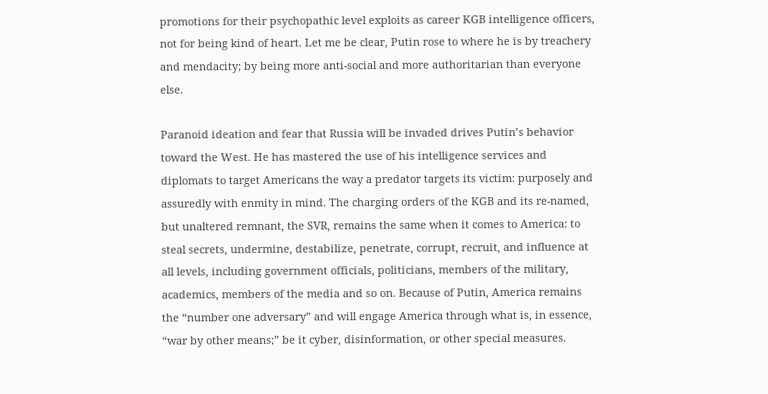promotions for their psychopathic level exploits as career KGB intelligence officers, not for being kind of heart. Let me be clear, Putin rose to where he is by treachery and mendacity; by being more anti-social and more authoritarian than everyone else.

Paranoid ideation and fear that Russia will be invaded drives Putin’s behavior toward the West. He has mastered the use of his intelligence services and diplomats to target Americans the way a predator targets its victim: purposely and assuredly with enmity in mind. The charging orders of the KGB and its re-named, but unaltered remnant, the SVR, remains the same when it comes to America: to steal secrets, undermine, destabilize, penetrate, corrupt, recruit, and influence at all levels, including government officials, politicians, members of the military, academics, members of the media and so on. Because of Putin, America remains the “number one adversary” and will engage America through what is, in essence, “war by other means;” be it cyber, disinformation, or other special measures.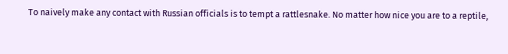To naively make any contact with Russian officials is to tempt a rattlesnake. No matter how nice you are to a reptile,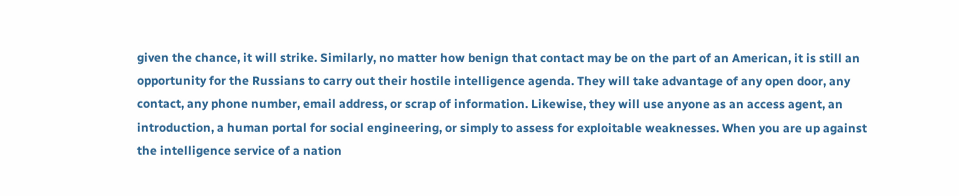given the chance, it will strike. Similarly, no matter how benign that contact may be on the part of an American, it is still an opportunity for the Russians to carry out their hostile intelligence agenda. They will take advantage of any open door, any contact, any phone number, email address, or scrap of information. Likewise, they will use anyone as an access agent, an introduction, a human portal for social engineering, or simply to assess for exploitable weaknesses. When you are up against the intelligence service of a nation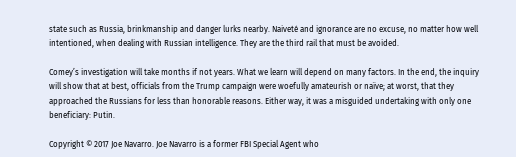state such as Russia, brinkmanship and danger lurks nearby. Naiveté and ignorance are no excuse, no matter how well intentioned, when dealing with Russian intelligence. They are the third rail that must be avoided.

Comey’s investigation will take months if not years. What we learn will depend on many factors. In the end, the inquiry will show that at best, officials from the Trump campaign were woefully amateurish or naïve; at worst, that they approached the Russians for less than honorable reasons. Either way, it was a misguided undertaking with only one beneficiary: Putin.

Copyright © 2017 Joe Navarro. Joe Navarro is a former FBI Special Agent who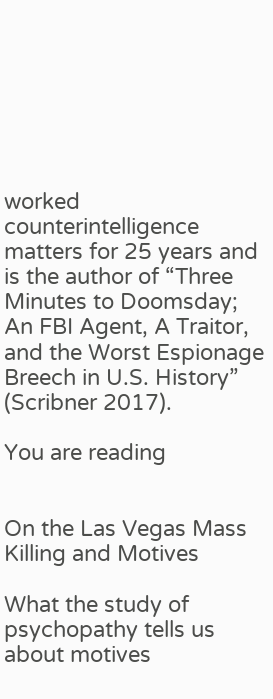worked counterintelligence matters for 25 years and is the author of “Three Minutes to Doomsday; An FBI Agent, A Traitor, and the Worst Espionage Breech in U.S. History” (Scribner 2017).

You are reading


On the Las Vegas Mass Killing and Motives

What the study of psychopathy tells us about motives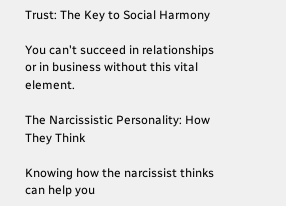Trust: The Key to Social Harmony

You can't succeed in relationships or in business without this vital element.

The Narcissistic Personality: How They Think

Knowing how the narcissist thinks can help you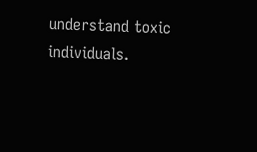understand toxic individuals.